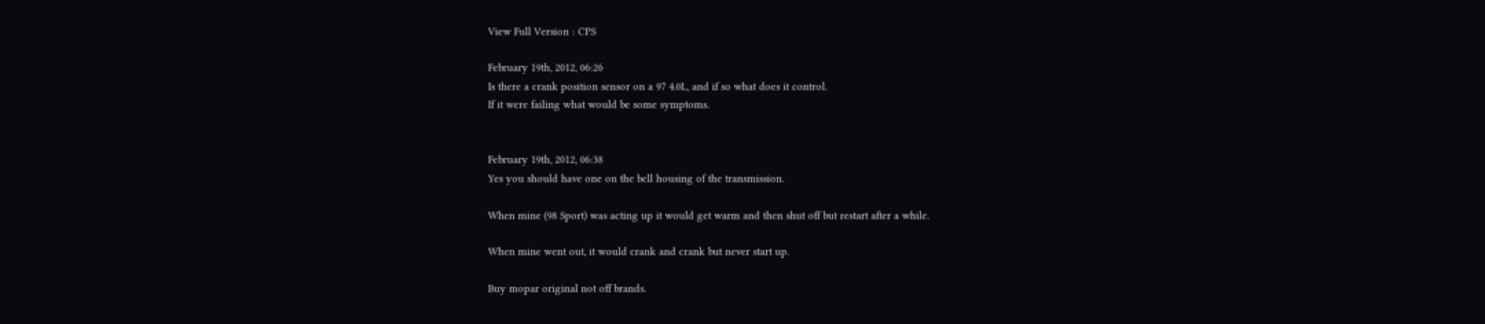View Full Version : CPS

February 19th, 2012, 06:26
Is there a crank position sensor on a 97 4.0L, and if so what does it control.
If it were failing what would be some symptoms.


February 19th, 2012, 06:38
Yes you should have one on the bell housing of the transmission.

When mine (98 Sport) was acting up it would get warm and then shut off but restart after a while.

When mine went out, it would crank and crank but never start up.

Buy mopar original not off brands.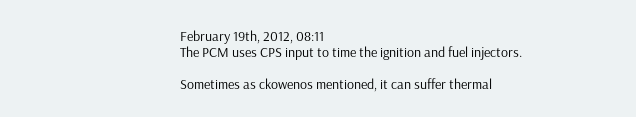February 19th, 2012, 08:11
The PCM uses CPS input to time the ignition and fuel injectors.

Sometimes as ckowenos mentioned, it can suffer thermal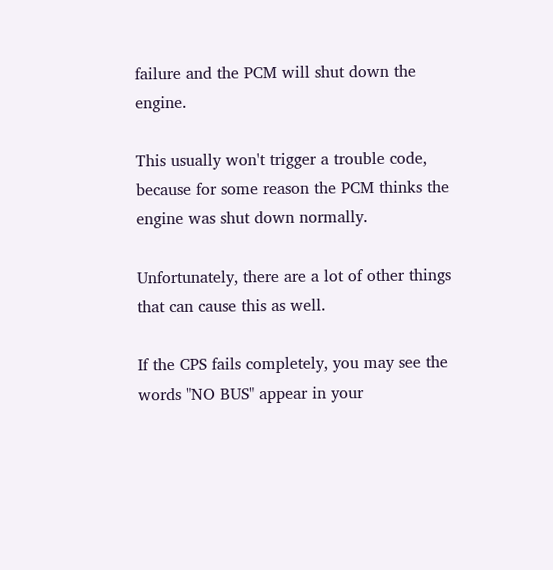failure and the PCM will shut down the engine.

This usually won't trigger a trouble code, because for some reason the PCM thinks the engine was shut down normally.

Unfortunately, there are a lot of other things that can cause this as well.

If the CPS fails completely, you may see the words "NO BUS" appear in your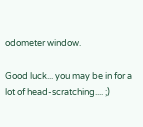odometer window.

Good luck... you may be in for a lot of head-scratching.... ;)